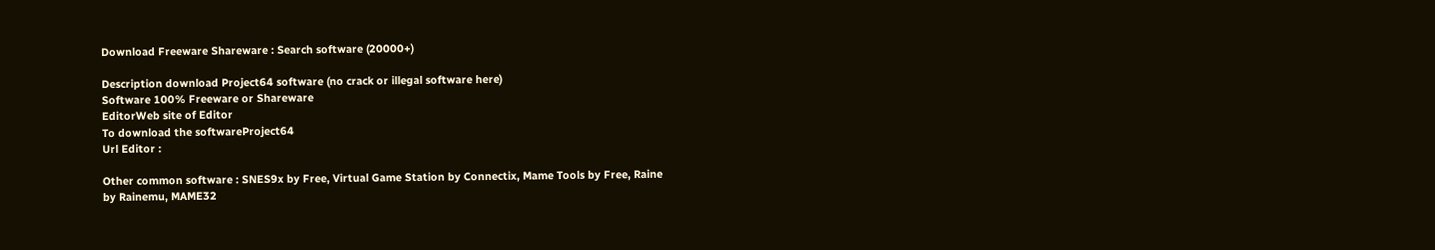Download Freeware Shareware : Search software (20000+)

Description download Project64 software (no crack or illegal software here)
Software 100% Freeware or Shareware
EditorWeb site of Editor
To download the softwareProject64
Url Editor :

Other common software : SNES9x by Free, Virtual Game Station by Connectix, Mame Tools by Free, Raine by Rainemu, MAME32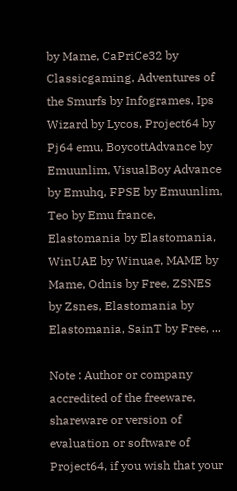by Mame, CaPriCe32 by Classicgaming, Adventures of the Smurfs by Infogrames, Ips Wizard by Lycos, Project64 by Pj64 emu, BoycottAdvance by Emuunlim, VisualBoy Advance by Emuhq, FPSE by Emuunlim, Teo by Emu france, Elastomania by Elastomania, WinUAE by Winuae, MAME by Mame, Odnis by Free, ZSNES by Zsnes, Elastomania by Elastomania, SainT by Free, ...

Note : Author or company accredited of the freeware, shareware or version of evaluation or software of Project64, if you wish that your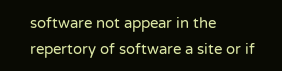software not appear in the repertory of software a site or if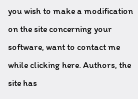you wish to make a modification on the site concerning your software, want to contact me while clicking here. Authors, the site has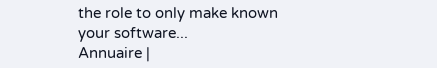the role to only make known your software...
Annuaire |